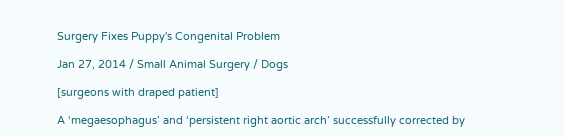Surgery Fixes Puppy's Congenital Problem

Jan 27, 2014 / Small Animal Surgery / Dogs

[surgeons with draped patient]

A ‘megaesophagus’ and ‘persistent right aortic arch’ successfully corrected by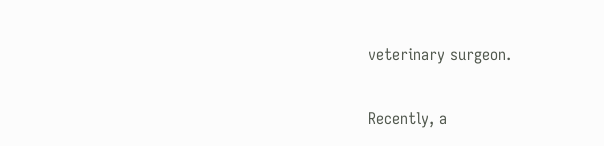veterinary surgeon.

Recently, a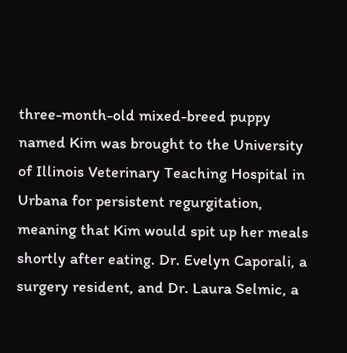three-month-old mixed-breed puppy named Kim was brought to the University of Illinois Veterinary Teaching Hospital in Urbana for persistent regurgitation, meaning that Kim would spit up her meals shortly after eating. Dr. Evelyn Caporali, a surgery resident, and Dr. Laura Selmic, a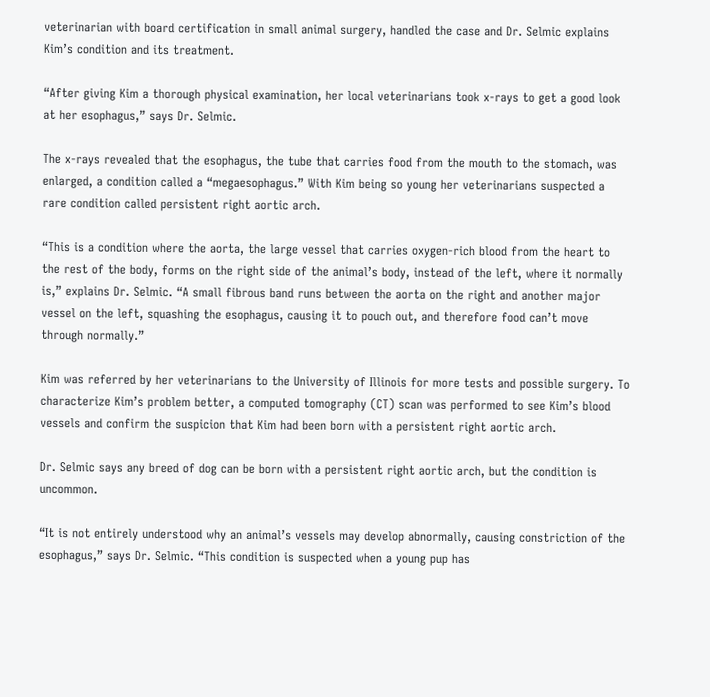veterinarian with board certification in small animal surgery, handled the case and Dr. Selmic explains Kim’s condition and its treatment.

“After giving Kim a thorough physical examination, her local veterinarians took x-rays to get a good look at her esophagus,” says Dr. Selmic.

The x-rays revealed that the esophagus, the tube that carries food from the mouth to the stomach, was enlarged, a condition called a “megaesophagus.” With Kim being so young her veterinarians suspected a rare condition called persistent right aortic arch.

“This is a condition where the aorta, the large vessel that carries oxygen-rich blood from the heart to the rest of the body, forms on the right side of the animal’s body, instead of the left, where it normally is,” explains Dr. Selmic. “A small fibrous band runs between the aorta on the right and another major vessel on the left, squashing the esophagus, causing it to pouch out, and therefore food can’t move through normally.”

Kim was referred by her veterinarians to the University of Illinois for more tests and possible surgery. To characterize Kim’s problem better, a computed tomography (CT) scan was performed to see Kim’s blood vessels and confirm the suspicion that Kim had been born with a persistent right aortic arch.

Dr. Selmic says any breed of dog can be born with a persistent right aortic arch, but the condition is uncommon.

“It is not entirely understood why an animal’s vessels may develop abnormally, causing constriction of the esophagus,” says Dr. Selmic. “This condition is suspected when a young pup has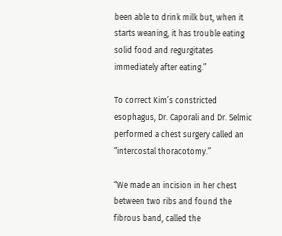been able to drink milk but, when it starts weaning, it has trouble eating solid food and regurgitates immediately after eating.”

To correct Kim’s constricted esophagus, Dr. Caporali and Dr. Selmic performed a chest surgery called an “intercostal thoracotomy.”

“We made an incision in her chest between two ribs and found the fibrous band, called the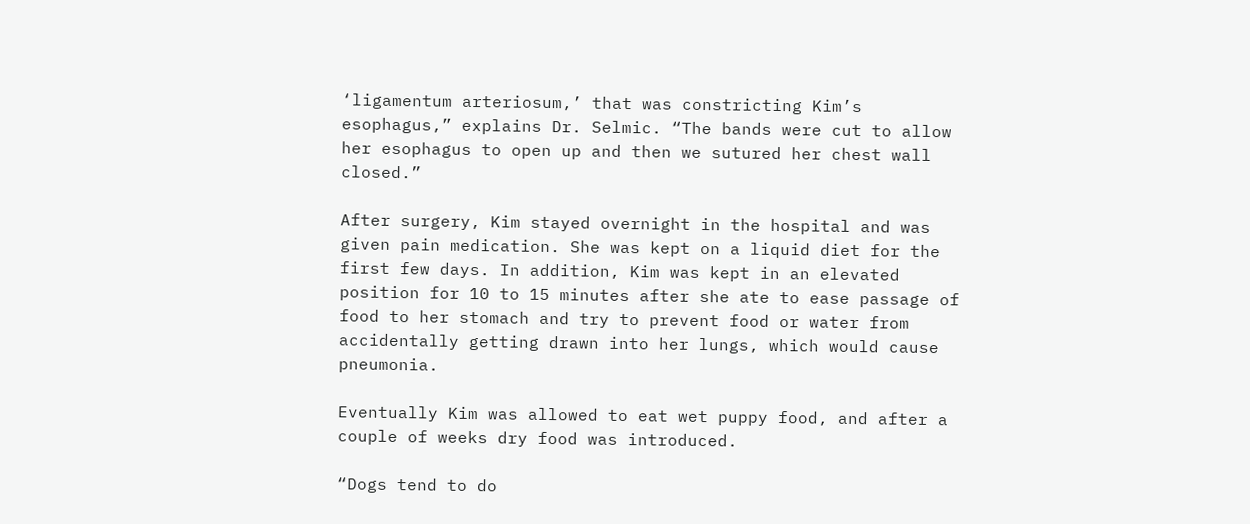‘ligamentum arteriosum,’ that was constricting Kim’s esophagus,” explains Dr. Selmic. “The bands were cut to allow her esophagus to open up and then we sutured her chest wall closed.”

After surgery, Kim stayed overnight in the hospital and was given pain medication. She was kept on a liquid diet for the first few days. In addition, Kim was kept in an elevated position for 10 to 15 minutes after she ate to ease passage of food to her stomach and try to prevent food or water from accidentally getting drawn into her lungs, which would cause pneumonia.

Eventually Kim was allowed to eat wet puppy food, and after a couple of weeks dry food was introduced.

“Dogs tend to do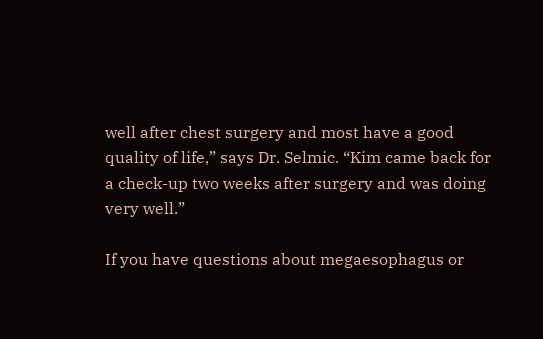well after chest surgery and most have a good quality of life,” says Dr. Selmic. “Kim came back for a check-up two weeks after surgery and was doing very well.”

If you have questions about megaesophagus or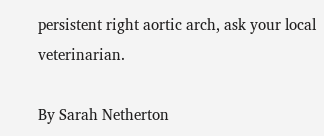persistent right aortic arch, ask your local veterinarian.

By Sarah Netherton